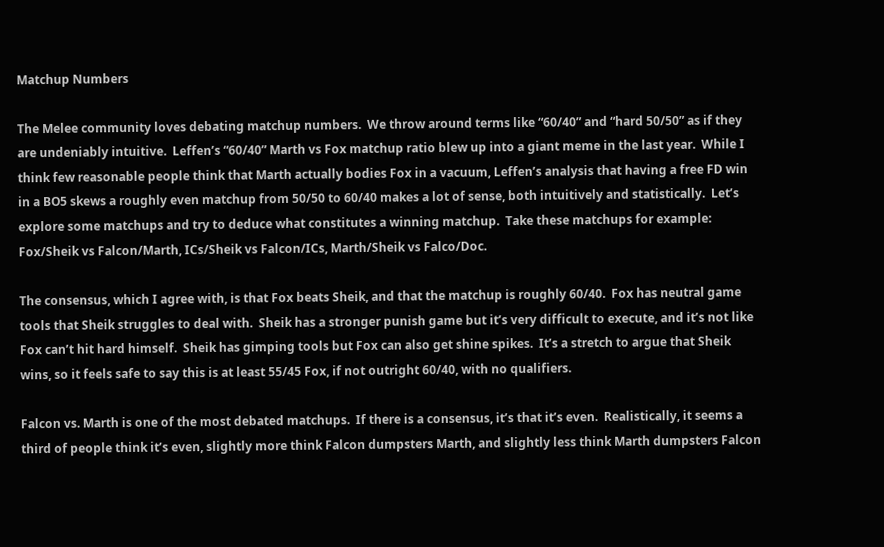Matchup Numbers

The Melee community loves debating matchup numbers.  We throw around terms like “60/40” and “hard 50/50” as if they are undeniably intuitive.  Leffen’s “60/40” Marth vs Fox matchup ratio blew up into a giant meme in the last year.  While I think few reasonable people think that Marth actually bodies Fox in a vacuum, Leffen’s analysis that having a free FD win in a BO5 skews a roughly even matchup from 50/50 to 60/40 makes a lot of sense, both intuitively and statistically.  Let’s explore some matchups and try to deduce what constitutes a winning matchup.  Take these matchups for example: Fox/Sheik vs Falcon/Marth, ICs/Sheik vs Falcon/ICs, Marth/Sheik vs Falco/Doc.

The consensus, which I agree with, is that Fox beats Sheik, and that the matchup is roughly 60/40.  Fox has neutral game tools that Sheik struggles to deal with.  Sheik has a stronger punish game but it’s very difficult to execute, and it’s not like Fox can’t hit hard himself.  Sheik has gimping tools but Fox can also get shine spikes.  It’s a stretch to argue that Sheik wins, so it feels safe to say this is at least 55/45 Fox, if not outright 60/40, with no qualifiers.

Falcon vs. Marth is one of the most debated matchups.  If there is a consensus, it’s that it’s even.  Realistically, it seems a third of people think it’s even, slightly more think Falcon dumpsters Marth, and slightly less think Marth dumpsters Falcon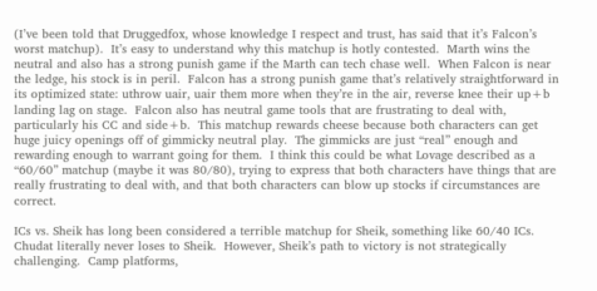(I’ve been told that Druggedfox, whose knowledge I respect and trust, has said that it’s Falcon’s worst matchup).  It’s easy to understand why this matchup is hotly contested.  Marth wins the neutral and also has a strong punish game if the Marth can tech chase well.  When Falcon is near the ledge, his stock is in peril.  Falcon has a strong punish game that’s relatively straightforward in its optimized state: uthrow uair, uair them more when they’re in the air, reverse knee their up+b landing lag on stage.  Falcon also has neutral game tools that are frustrating to deal with, particularly his CC and side+b.  This matchup rewards cheese because both characters can get huge juicy openings off of gimmicky neutral play.  The gimmicks are just “real” enough and rewarding enough to warrant going for them.  I think this could be what Lovage described as a “60/60” matchup (maybe it was 80/80), trying to express that both characters have things that are really frustrating to deal with, and that both characters can blow up stocks if circumstances are correct.

ICs vs. Sheik has long been considered a terrible matchup for Sheik, something like 60/40 ICs.  Chudat literally never loses to Sheik.  However, Sheik’s path to victory is not strategically challenging.  Camp platforms,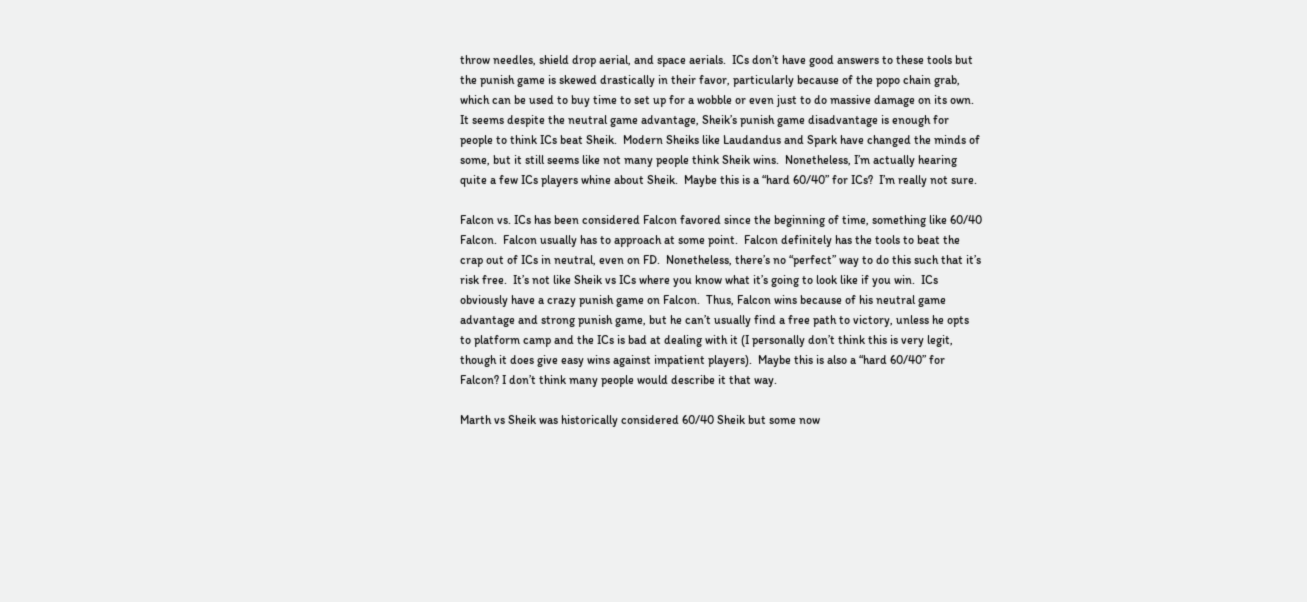throw needles, shield drop aerial, and space aerials.  ICs don’t have good answers to these tools but the punish game is skewed drastically in their favor, particularly because of the popo chain grab, which can be used to buy time to set up for a wobble or even just to do massive damage on its own.  It seems despite the neutral game advantage, Sheik’s punish game disadvantage is enough for people to think ICs beat Sheik.  Modern Sheiks like Laudandus and Spark have changed the minds of some, but it still seems like not many people think Sheik wins.  Nonetheless, I’m actually hearing quite a few ICs players whine about Sheik.  Maybe this is a “hard 60/40” for ICs?  I’m really not sure.

Falcon vs. ICs has been considered Falcon favored since the beginning of time, something like 60/40 Falcon.  Falcon usually has to approach at some point.  Falcon definitely has the tools to beat the crap out of ICs in neutral, even on FD.  Nonetheless, there’s no “perfect” way to do this such that it’s risk free.  It’s not like Sheik vs ICs where you know what it’s going to look like if you win.  ICs obviously have a crazy punish game on Falcon.  Thus, Falcon wins because of his neutral game advantage and strong punish game, but he can’t usually find a free path to victory, unless he opts to platform camp and the ICs is bad at dealing with it (I personally don’t think this is very legit, though it does give easy wins against impatient players).  Maybe this is also a “hard 60/40” for Falcon? I don’t think many people would describe it that way.

Marth vs Sheik was historically considered 60/40 Sheik but some now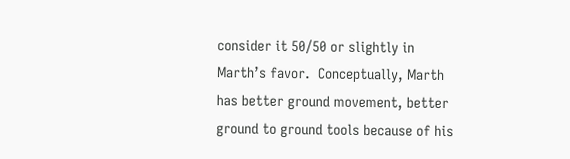consider it 50/50 or slightly in Marth’s favor.  Conceptually, Marth has better ground movement, better ground to ground tools because of his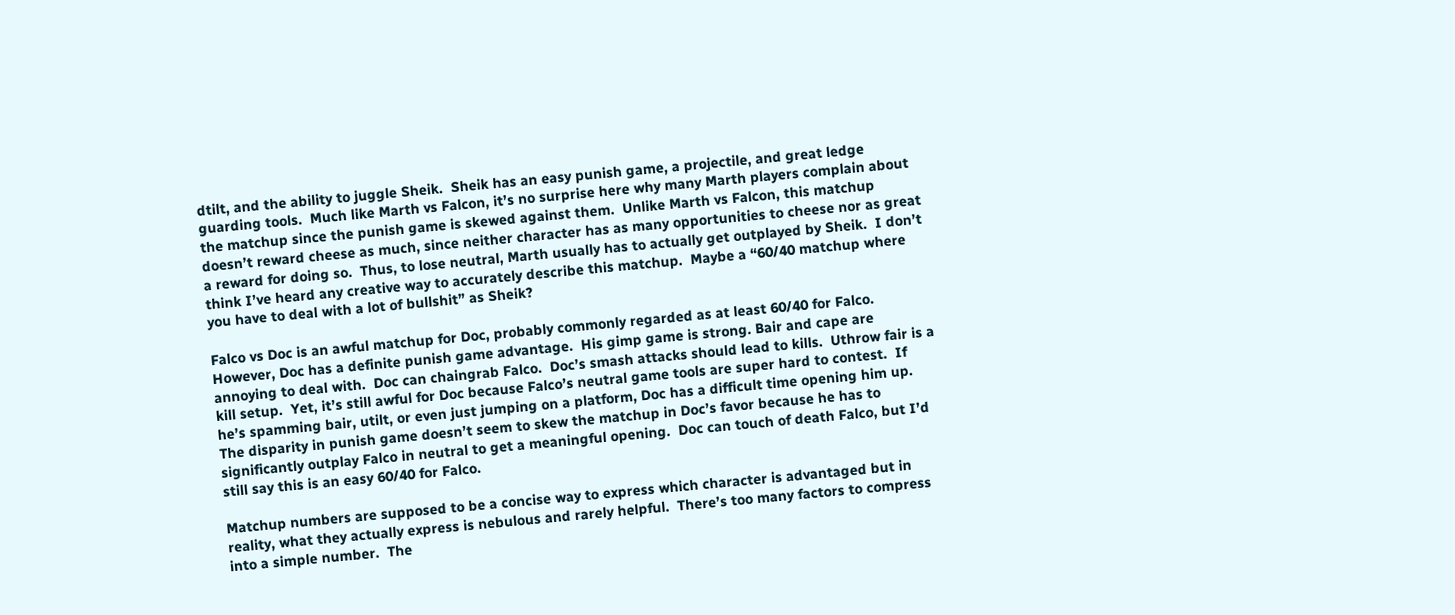dtilt, and the ability to juggle Sheik.  Sheik has an easy punish game, a projectile, and great ledge guarding tools.  Much like Marth vs Falcon, it’s no surprise here why many Marth players complain about the matchup since the punish game is skewed against them.  Unlike Marth vs Falcon, this matchup doesn’t reward cheese as much, since neither character has as many opportunities to cheese nor as great a reward for doing so.  Thus, to lose neutral, Marth usually has to actually get outplayed by Sheik.  I don’t think I’ve heard any creative way to accurately describe this matchup.  Maybe a “60/40 matchup where you have to deal with a lot of bullshit” as Sheik?

Falco vs Doc is an awful matchup for Doc, probably commonly regarded as at least 60/40 for Falco.  However, Doc has a definite punish game advantage.  His gimp game is strong. Bair and cape are annoying to deal with.  Doc can chaingrab Falco.  Doc’s smash attacks should lead to kills.  Uthrow fair is a kill setup.  Yet, it’s still awful for Doc because Falco’s neutral game tools are super hard to contest.  If he’s spamming bair, utilt, or even just jumping on a platform, Doc has a difficult time opening him up.  The disparity in punish game doesn’t seem to skew the matchup in Doc’s favor because he has to significantly outplay Falco in neutral to get a meaningful opening.  Doc can touch of death Falco, but I’d still say this is an easy 60/40 for Falco.

Matchup numbers are supposed to be a concise way to express which character is advantaged but in reality, what they actually express is nebulous and rarely helpful.  There’s too many factors to compress into a simple number.  The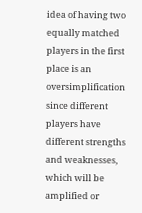idea of having two equally matched players in the first place is an oversimplification since different players have different strengths and weaknesses, which will be amplified or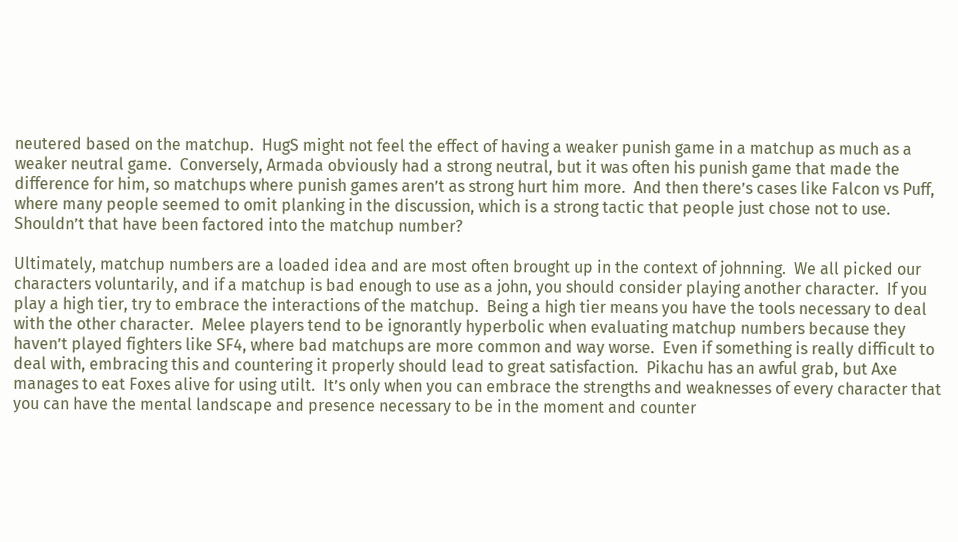neutered based on the matchup.  HugS might not feel the effect of having a weaker punish game in a matchup as much as a weaker neutral game.  Conversely, Armada obviously had a strong neutral, but it was often his punish game that made the difference for him, so matchups where punish games aren’t as strong hurt him more.  And then there’s cases like Falcon vs Puff, where many people seemed to omit planking in the discussion, which is a strong tactic that people just chose not to use.  Shouldn’t that have been factored into the matchup number?

Ultimately, matchup numbers are a loaded idea and are most often brought up in the context of johnning.  We all picked our characters voluntarily, and if a matchup is bad enough to use as a john, you should consider playing another character.  If you play a high tier, try to embrace the interactions of the matchup.  Being a high tier means you have the tools necessary to deal with the other character.  Melee players tend to be ignorantly hyperbolic when evaluating matchup numbers because they haven’t played fighters like SF4, where bad matchups are more common and way worse.  Even if something is really difficult to deal with, embracing this and countering it properly should lead to great satisfaction.  Pikachu has an awful grab, but Axe manages to eat Foxes alive for using utilt.  It’s only when you can embrace the strengths and weaknesses of every character that you can have the mental landscape and presence necessary to be in the moment and counter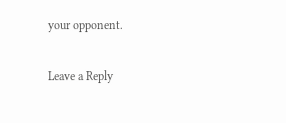your opponent.

Leave a Reply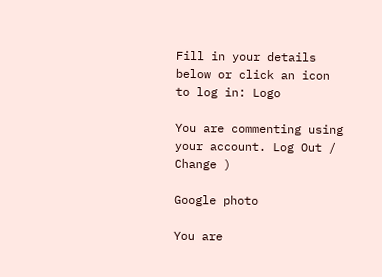Fill in your details below or click an icon to log in: Logo

You are commenting using your account. Log Out /  Change )

Google photo

You are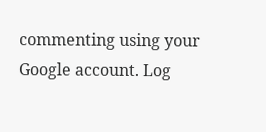commenting using your Google account. Log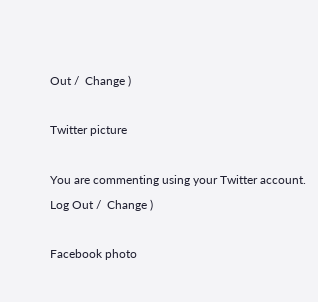Out /  Change )

Twitter picture

You are commenting using your Twitter account. Log Out /  Change )

Facebook photo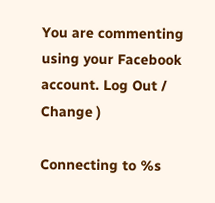You are commenting using your Facebook account. Log Out /  Change )

Connecting to %s